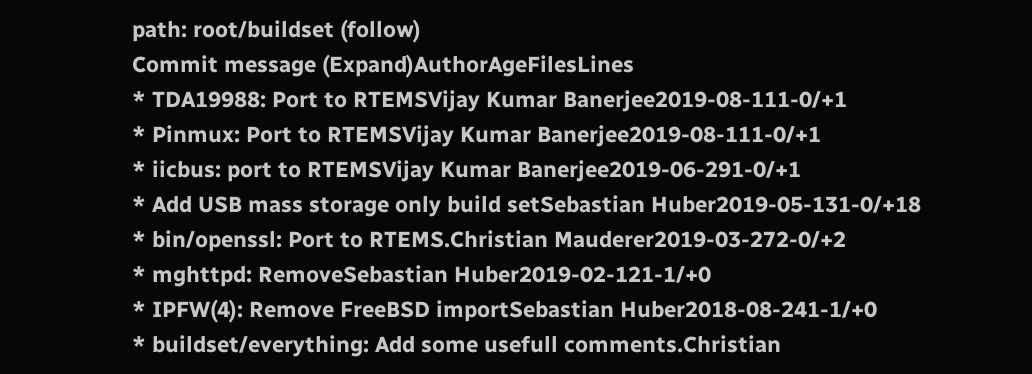path: root/buildset (follow)
Commit message (Expand)AuthorAgeFilesLines
* TDA19988: Port to RTEMSVijay Kumar Banerjee2019-08-111-0/+1
* Pinmux: Port to RTEMSVijay Kumar Banerjee2019-08-111-0/+1
* iicbus: port to RTEMSVijay Kumar Banerjee2019-06-291-0/+1
* Add USB mass storage only build setSebastian Huber2019-05-131-0/+18
* bin/openssl: Port to RTEMS.Christian Mauderer2019-03-272-0/+2
* mghttpd: RemoveSebastian Huber2019-02-121-1/+0
* IPFW(4): Remove FreeBSD importSebastian Huber2018-08-241-1/+0
* buildset/everything: Add some usefull comments.Christian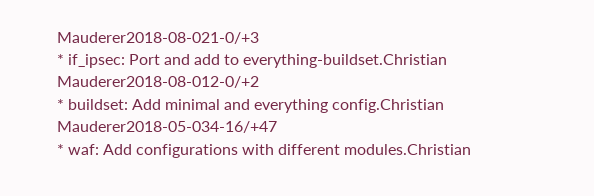Mauderer2018-08-021-0/+3
* if_ipsec: Port and add to everything-buildset.Christian Mauderer2018-08-012-0/+2
* buildset: Add minimal and everything config.Christian Mauderer2018-05-034-16/+47
* waf: Add configurations with different modules.Christian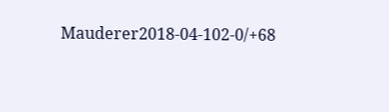Mauderer2018-04-102-0/+68